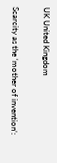UK United Kingdom

Scarcity as the ‘mother of invention’: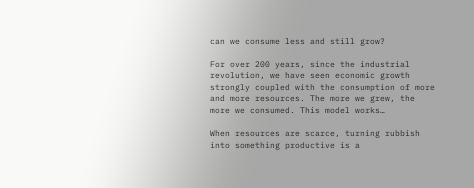can we consume less and still grow?

For over 200 years, since the industrial revolution, we have seen economic growth strongly coupled with the consumption of more and more resources. The more we grew, the more we consumed. This model works…

When resources are scarce, turning rubbish into something productive is a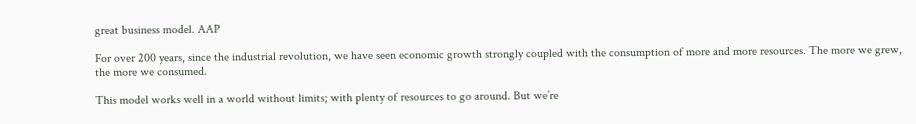great business model. AAP

For over 200 years, since the industrial revolution, we have seen economic growth strongly coupled with the consumption of more and more resources. The more we grew, the more we consumed.

This model works well in a world without limits; with plenty of resources to go around. But we’re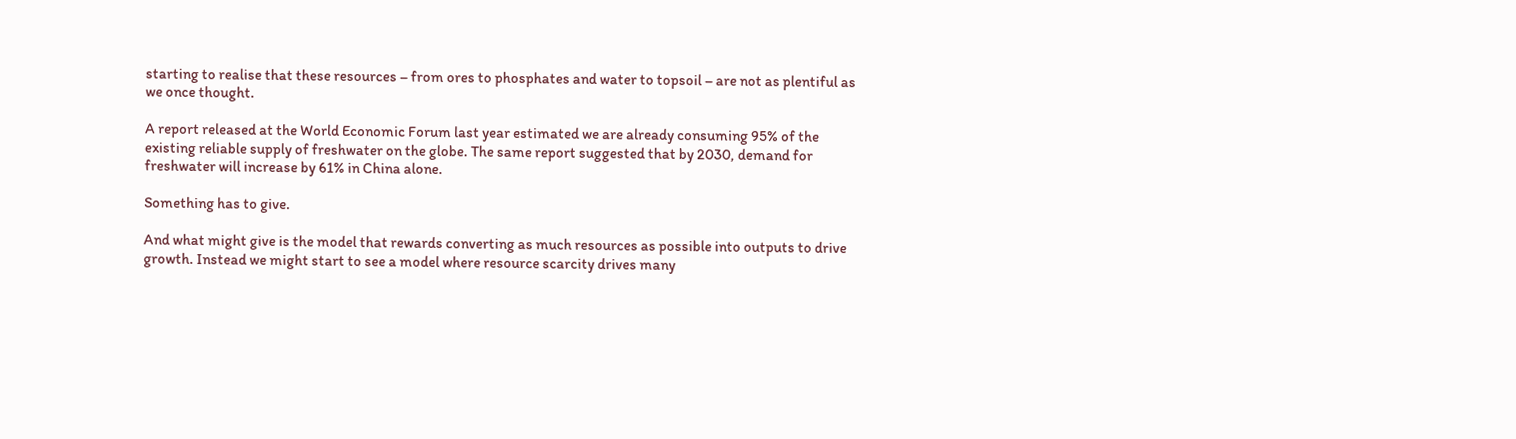starting to realise that these resources – from ores to phosphates and water to topsoil – are not as plentiful as we once thought.

A report released at the World Economic Forum last year estimated we are already consuming 95% of the existing reliable supply of freshwater on the globe. The same report suggested that by 2030, demand for freshwater will increase by 61% in China alone.

Something has to give.

And what might give is the model that rewards converting as much resources as possible into outputs to drive growth. Instead we might start to see a model where resource scarcity drives many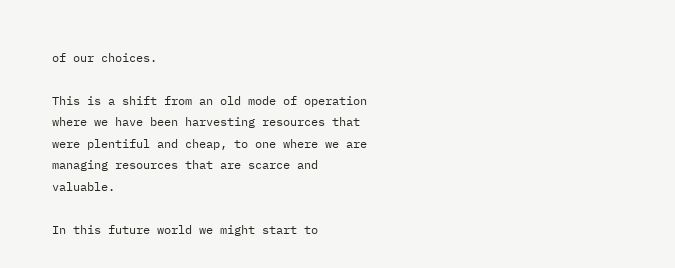of our choices.

This is a shift from an old mode of operation where we have been harvesting resources that were plentiful and cheap, to one where we are managing resources that are scarce and valuable.

In this future world we might start to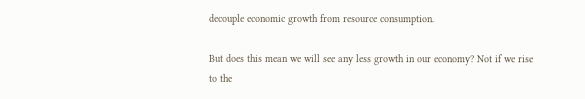decouple economic growth from resource consumption.

But does this mean we will see any less growth in our economy? Not if we rise to the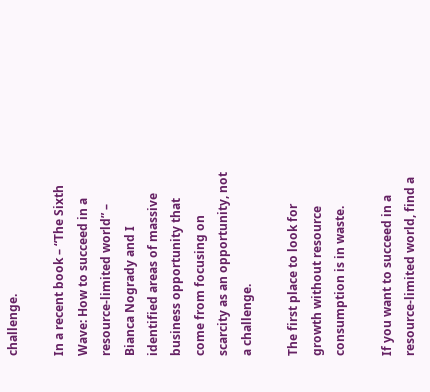challenge.

In a recent book – “The Sixth Wave: How to succeed in a resource-limited world” – Bianca Nogrady and I identified areas of massive business opportunity that come from focusing on scarcity as an opportunity, not a challenge.

The first place to look for growth without resource consumption is in waste.

If you want to succeed in a resource-limited world, find a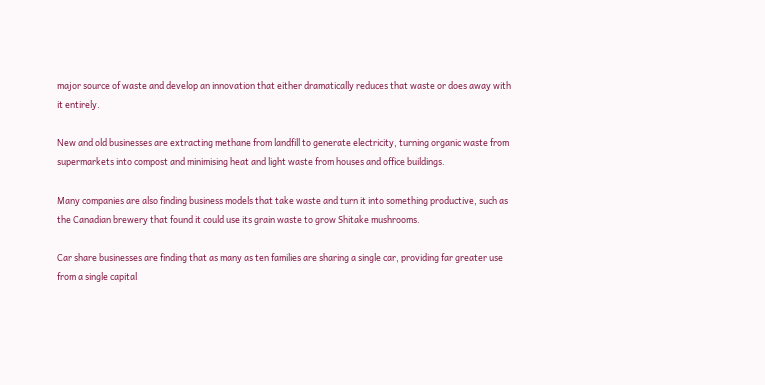major source of waste and develop an innovation that either dramatically reduces that waste or does away with it entirely.

New and old businesses are extracting methane from landfill to generate electricity, turning organic waste from supermarkets into compost and minimising heat and light waste from houses and office buildings.

Many companies are also finding business models that take waste and turn it into something productive, such as the Canadian brewery that found it could use its grain waste to grow Shitake mushrooms.

Car share businesses are finding that as many as ten families are sharing a single car, providing far greater use from a single capital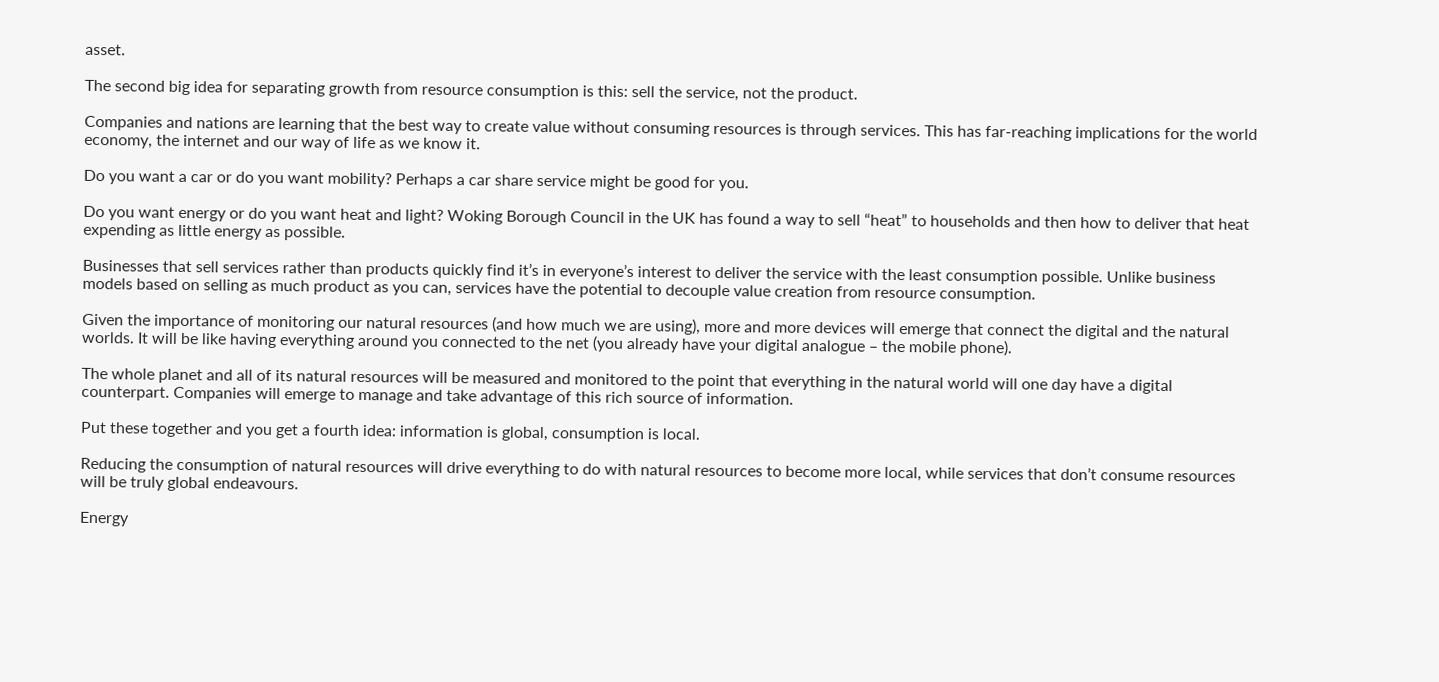asset.

The second big idea for separating growth from resource consumption is this: sell the service, not the product.

Companies and nations are learning that the best way to create value without consuming resources is through services. This has far-reaching implications for the world economy, the internet and our way of life as we know it.

Do you want a car or do you want mobility? Perhaps a car share service might be good for you.

Do you want energy or do you want heat and light? Woking Borough Council in the UK has found a way to sell “heat” to households and then how to deliver that heat expending as little energy as possible.

Businesses that sell services rather than products quickly find it’s in everyone’s interest to deliver the service with the least consumption possible. Unlike business models based on selling as much product as you can, services have the potential to decouple value creation from resource consumption.

Given the importance of monitoring our natural resources (and how much we are using), more and more devices will emerge that connect the digital and the natural worlds. It will be like having everything around you connected to the net (you already have your digital analogue – the mobile phone).

The whole planet and all of its natural resources will be measured and monitored to the point that everything in the natural world will one day have a digital counterpart. Companies will emerge to manage and take advantage of this rich source of information.

Put these together and you get a fourth idea: information is global, consumption is local.

Reducing the consumption of natural resources will drive everything to do with natural resources to become more local, while services that don’t consume resources will be truly global endeavours.

Energy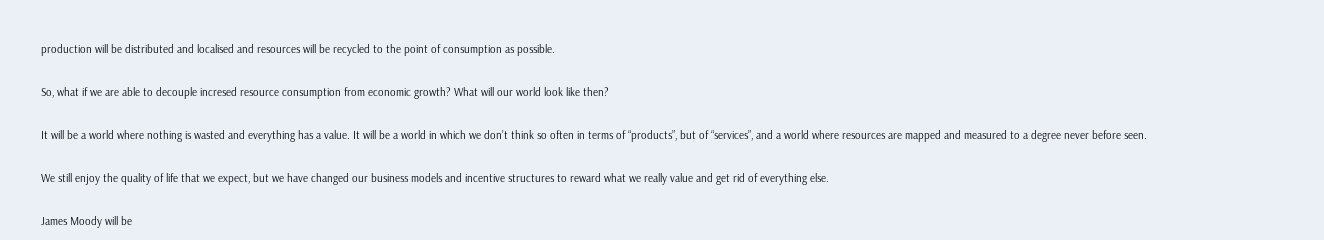production will be distributed and localised and resources will be recycled to the point of consumption as possible.

So, what if we are able to decouple incresed resource consumption from economic growth? What will our world look like then?

It will be a world where nothing is wasted and everything has a value. It will be a world in which we don’t think so often in terms of “products”, but of “services”, and a world where resources are mapped and measured to a degree never before seen.

We still enjoy the quality of life that we expect, but we have changed our business models and incentive structures to reward what we really value and get rid of everything else.

James Moody will be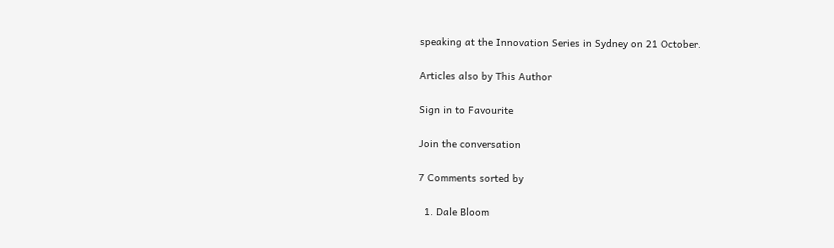speaking at the Innovation Series in Sydney on 21 October.

Articles also by This Author

Sign in to Favourite

Join the conversation

7 Comments sorted by

  1. Dale Bloom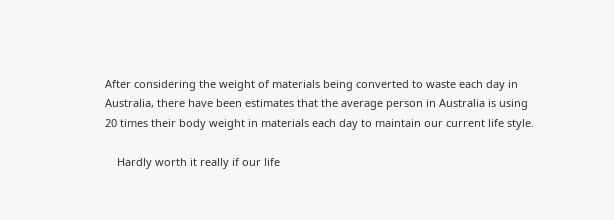After considering the weight of materials being converted to waste each day in Australia, there have been estimates that the average person in Australia is using 20 times their body weight in materials each day to maintain our current life style.

    Hardly worth it really if our life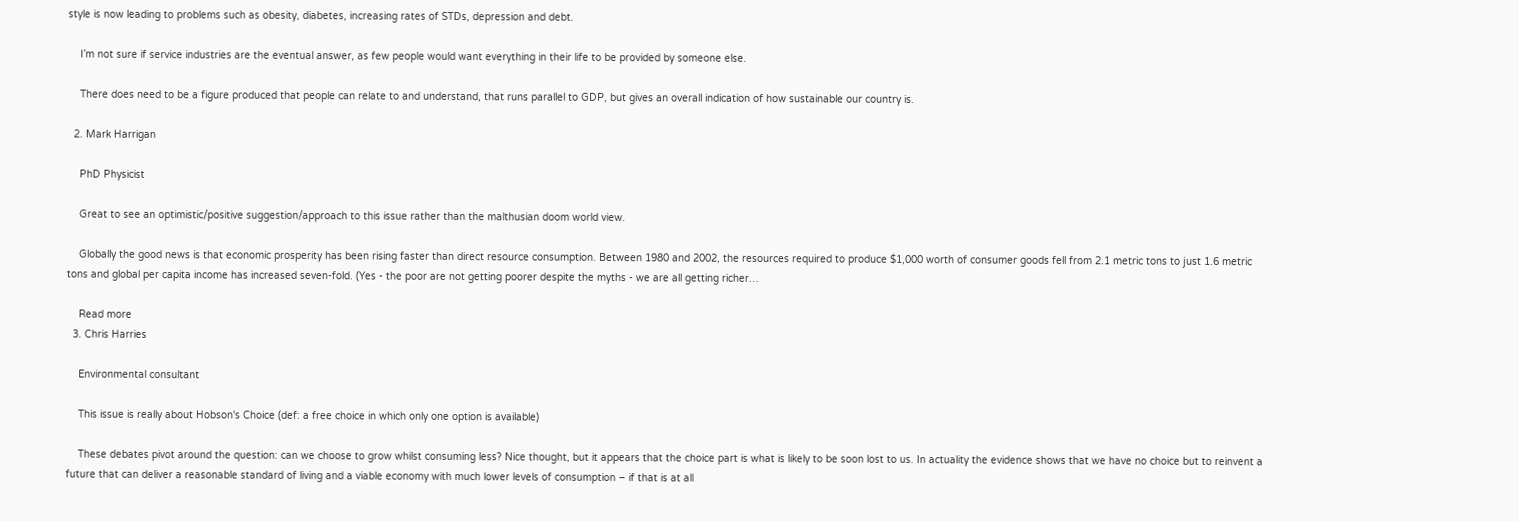style is now leading to problems such as obesity, diabetes, increasing rates of STDs, depression and debt.

    I’m not sure if service industries are the eventual answer, as few people would want everything in their life to be provided by someone else.

    There does need to be a figure produced that people can relate to and understand, that runs parallel to GDP, but gives an overall indication of how sustainable our country is.

  2. Mark Harrigan

    PhD Physicist

    Great to see an optimistic/positive suggestion/approach to this issue rather than the malthusian doom world view.

    Globally the good news is that economic prosperity has been rising faster than direct resource consumption. Between 1980 and 2002, the resources required to produce $1,000 worth of consumer goods fell from 2.1 metric tons to just 1.6 metric tons and global per capita income has increased seven-fold. (Yes - the poor are not getting poorer despite the myths - we are all getting richer…

    Read more
  3. Chris Harries

    Environmental consultant

    This issue is really about Hobson's Choice (def: a free choice in which only one option is available)

    These debates pivot around the question: can we choose to grow whilst consuming less? Nice thought, but it appears that the choice part is what is likely to be soon lost to us. In actuality the evidence shows that we have no choice but to reinvent a future that can deliver a reasonable standard of living and a viable economy with much lower levels of consumption – if that is at all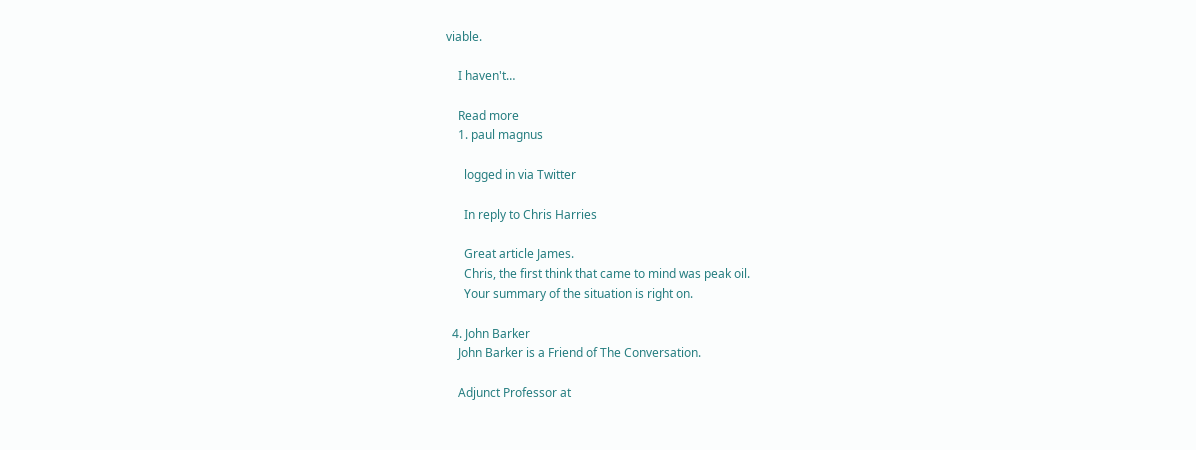viable.

    I haven't…

    Read more
    1. paul magnus

      logged in via Twitter

      In reply to Chris Harries

      Great article James.
      Chris, the first think that came to mind was peak oil.
      Your summary of the situation is right on.

  4. John Barker
    John Barker is a Friend of The Conversation.

    Adjunct Professor at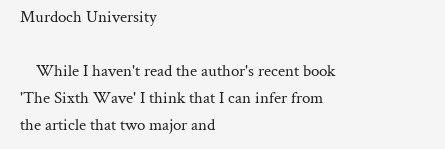Murdoch University

    While I haven't read the author's recent book 'The Sixth Wave' I think that I can infer from the article that two major and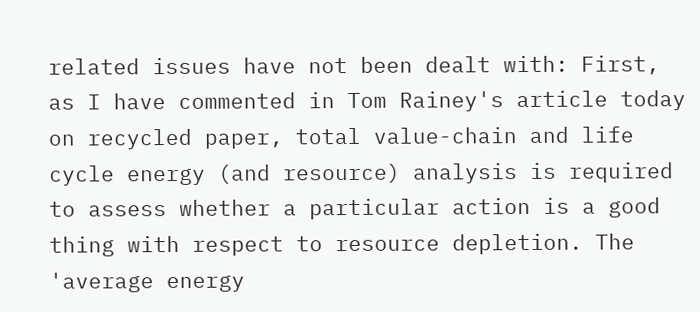related issues have not been dealt with: First, as I have commented in Tom Rainey's article today on recycled paper, total value-chain and life cycle energy (and resource) analysis is required to assess whether a particular action is a good thing with respect to resource depletion. The 'average energy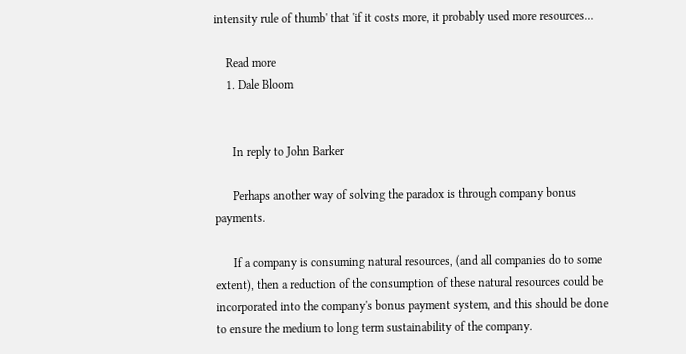intensity rule of thumb' that 'if it costs more, it probably used more resources…

    Read more
    1. Dale Bloom


      In reply to John Barker

      Perhaps another way of solving the paradox is through company bonus payments.

      If a company is consuming natural resources, (and all companies do to some extent), then a reduction of the consumption of these natural resources could be incorporated into the company's bonus payment system, and this should be done to ensure the medium to long term sustainability of the company.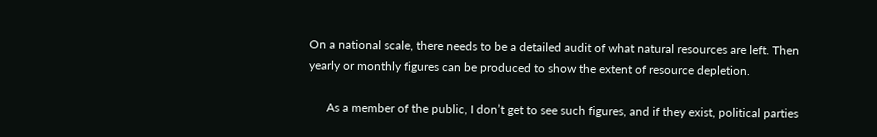On a national scale, there needs to be a detailed audit of what natural resources are left. Then yearly or monthly figures can be produced to show the extent of resource depletion.

      As a member of the public, I don’t get to see such figures, and if they exist, political parties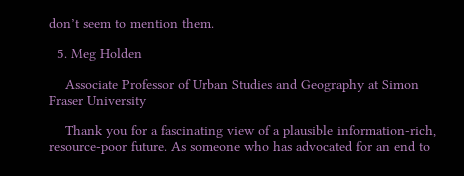don’t seem to mention them.

  5. Meg Holden

    Associate Professor of Urban Studies and Geography at Simon Fraser University

    Thank you for a fascinating view of a plausible information-rich, resource-poor future. As someone who has advocated for an end to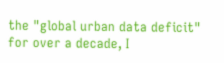the "global urban data deficit" for over a decade, I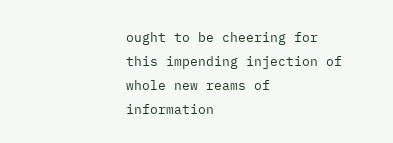ought to be cheering for this impending injection of whole new reams of information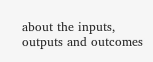about the inputs, outputs and outcomes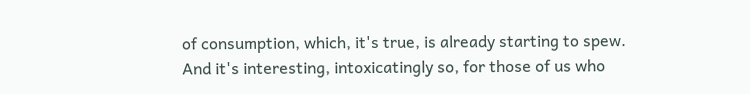of consumption, which, it's true, is already starting to spew. And it's interesting, intoxicatingly so, for those of us who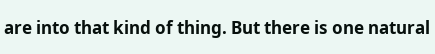are into that kind of thing. But there is one natural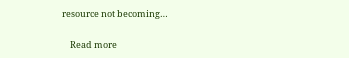resource not becoming…

    Read more